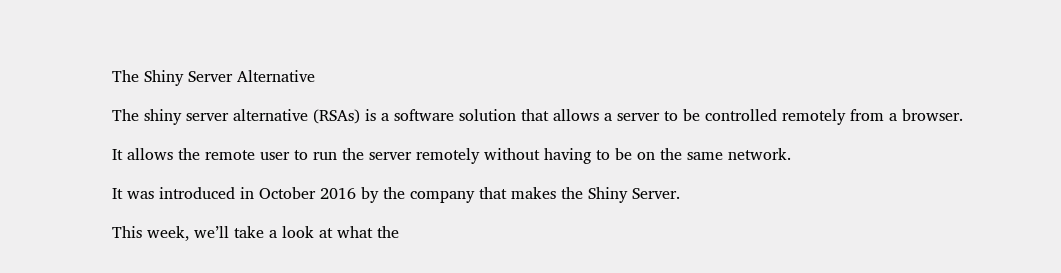The Shiny Server Alternative

The shiny server alternative (RSAs) is a software solution that allows a server to be controlled remotely from a browser.

It allows the remote user to run the server remotely without having to be on the same network.

It was introduced in October 2016 by the company that makes the Shiny Server.

This week, we’ll take a look at what the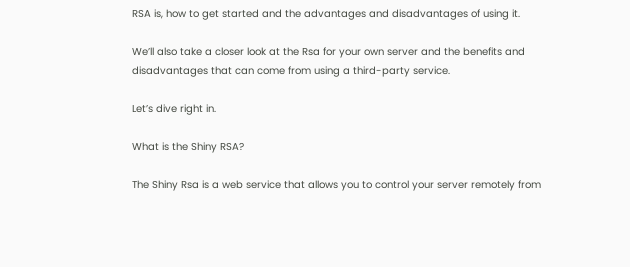RSA is, how to get started and the advantages and disadvantages of using it.

We’ll also take a closer look at the Rsa for your own server and the benefits and disadvantages that can come from using a third-party service.

Let’s dive right in.

What is the Shiny RSA?

The Shiny Rsa is a web service that allows you to control your server remotely from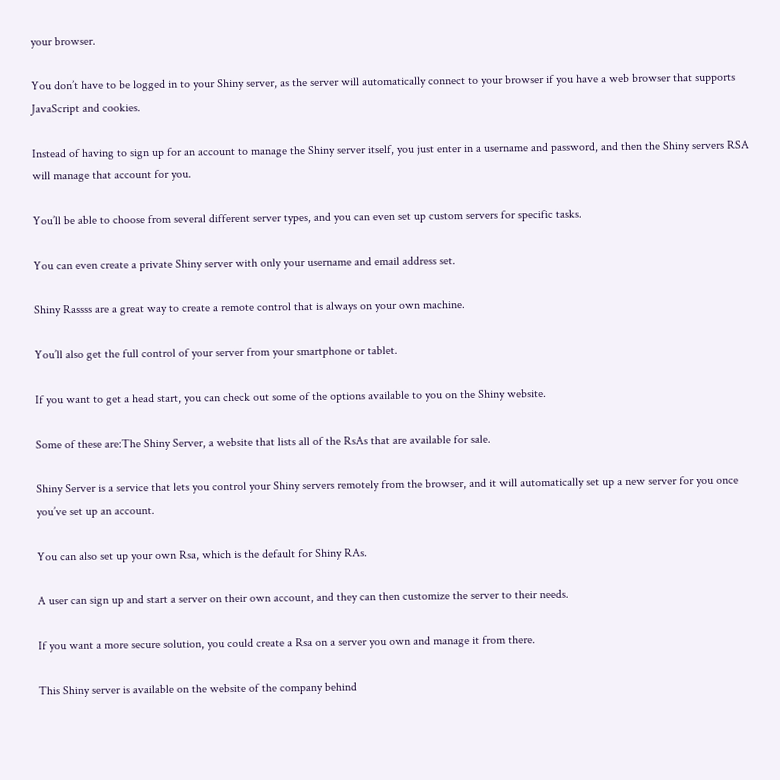your browser.

You don’t have to be logged in to your Shiny server, as the server will automatically connect to your browser if you have a web browser that supports JavaScript and cookies.

Instead of having to sign up for an account to manage the Shiny server itself, you just enter in a username and password, and then the Shiny servers RSA will manage that account for you.

You’ll be able to choose from several different server types, and you can even set up custom servers for specific tasks.

You can even create a private Shiny server with only your username and email address set.

Shiny Rassss are a great way to create a remote control that is always on your own machine.

You’ll also get the full control of your server from your smartphone or tablet.

If you want to get a head start, you can check out some of the options available to you on the Shiny website.

Some of these are:The Shiny Server, a website that lists all of the RsAs that are available for sale.

Shiny Server is a service that lets you control your Shiny servers remotely from the browser, and it will automatically set up a new server for you once you’ve set up an account.

You can also set up your own Rsa, which is the default for Shiny RAs.

A user can sign up and start a server on their own account, and they can then customize the server to their needs.

If you want a more secure solution, you could create a Rsa on a server you own and manage it from there.

This Shiny server is available on the website of the company behind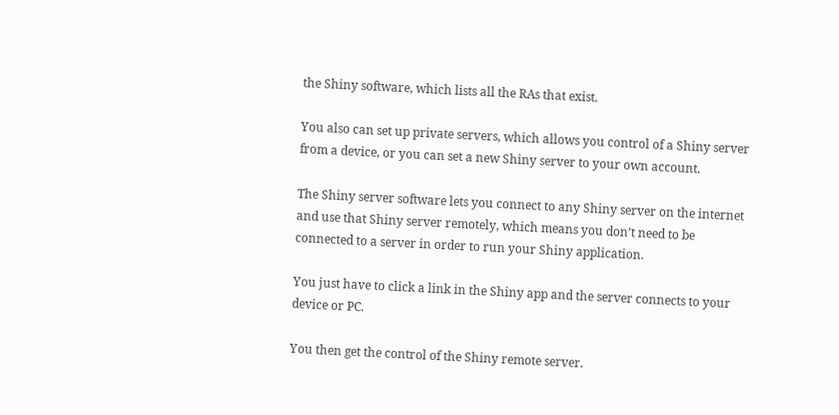the Shiny software, which lists all the RAs that exist.

You also can set up private servers, which allows you control of a Shiny server from a device, or you can set a new Shiny server to your own account.

The Shiny server software lets you connect to any Shiny server on the internet and use that Shiny server remotely, which means you don’t need to be connected to a server in order to run your Shiny application.

You just have to click a link in the Shiny app and the server connects to your device or PC.

You then get the control of the Shiny remote server.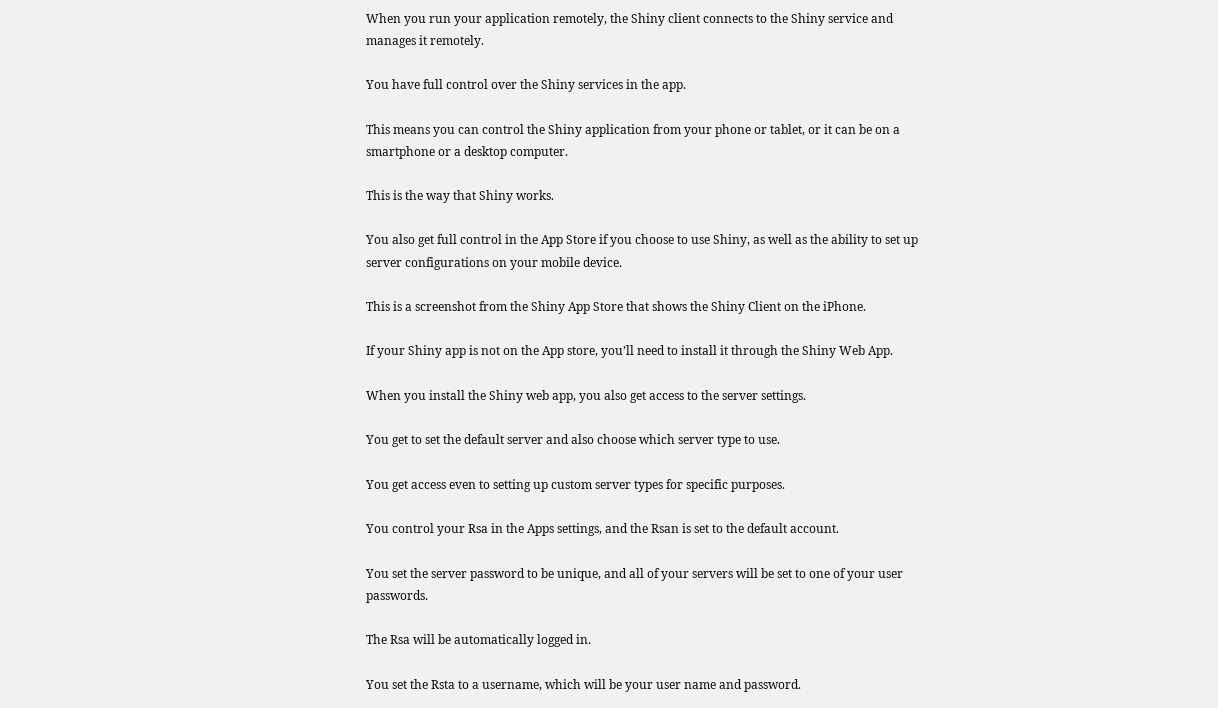When you run your application remotely, the Shiny client connects to the Shiny service and manages it remotely.

You have full control over the Shiny services in the app.

This means you can control the Shiny application from your phone or tablet, or it can be on a smartphone or a desktop computer.

This is the way that Shiny works.

You also get full control in the App Store if you choose to use Shiny, as well as the ability to set up server configurations on your mobile device.

This is a screenshot from the Shiny App Store that shows the Shiny Client on the iPhone.

If your Shiny app is not on the App store, you’ll need to install it through the Shiny Web App.

When you install the Shiny web app, you also get access to the server settings.

You get to set the default server and also choose which server type to use.

You get access even to setting up custom server types for specific purposes.

You control your Rsa in the Apps settings, and the Rsan is set to the default account.

You set the server password to be unique, and all of your servers will be set to one of your user passwords.

The Rsa will be automatically logged in.

You set the Rsta to a username, which will be your user name and password.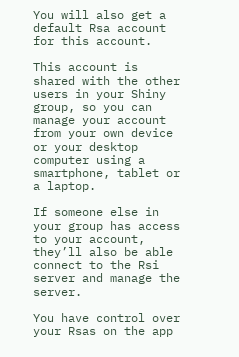You will also get a default Rsa account for this account.

This account is shared with the other users in your Shiny group, so you can manage your account from your own device or your desktop computer using a smartphone, tablet or a laptop.

If someone else in your group has access to your account, they’ll also be able connect to the Rsi server and manage the server.

You have control over your Rsas on the app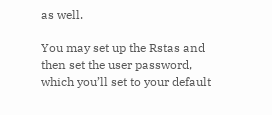as well.

You may set up the Rstas and then set the user password, which you’ll set to your default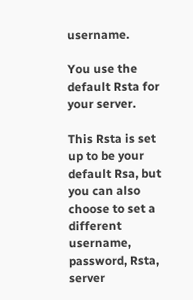username.

You use the default Rsta for your server.

This Rsta is set up to be your default Rsa, but you can also choose to set a different username, password, Rsta, server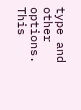type and other options. This